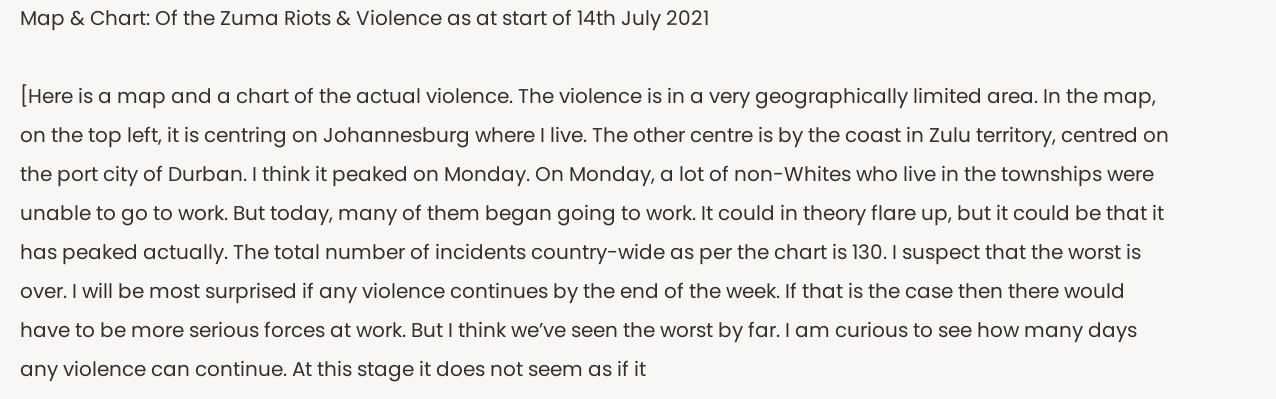Map & Chart: Of the Zuma Riots & Violence as at start of 14th July 2021

[Here is a map and a chart of the actual violence. The violence is in a very geographically limited area. In the map, on the top left, it is centring on Johannesburg where I live. The other centre is by the coast in Zulu territory, centred on the port city of Durban. I think it peaked on Monday. On Monday, a lot of non-Whites who live in the townships were unable to go to work. But today, many of them began going to work. It could in theory flare up, but it could be that it has peaked actually. The total number of incidents country-wide as per the chart is 130. I suspect that the worst is over. I will be most surprised if any violence continues by the end of the week. If that is the case then there would have to be more serious forces at work. But I think we’ve seen the worst by far. I am curious to see how many days any violence can continue. At this stage it does not seem as if it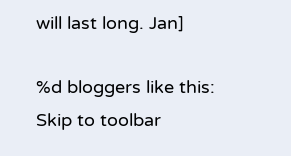will last long. Jan]

%d bloggers like this:
Skip to toolbar